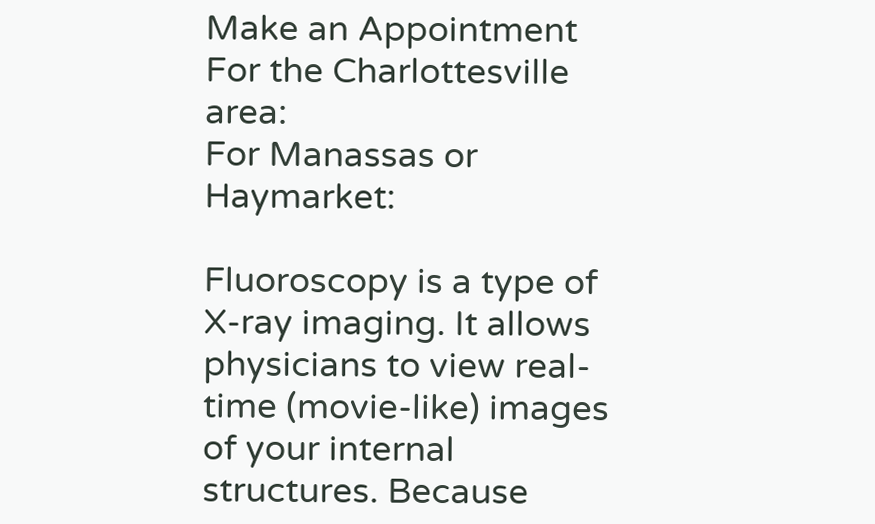Make an Appointment
For the Charlottesville area:
For Manassas or Haymarket:

Fluoroscopy is a type of X-ray imaging. It allows physicians to view real-time (movie-like) images of your internal structures. Because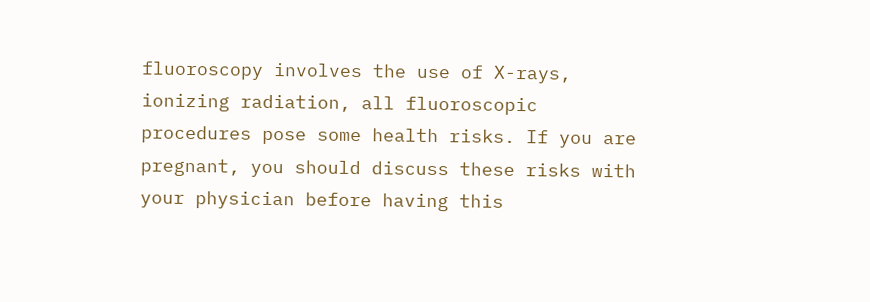fluoroscopy involves the use of X-rays, ionizing radiation, all fluoroscopic procedures pose some health risks. If you are pregnant, you should discuss these risks with your physician before having this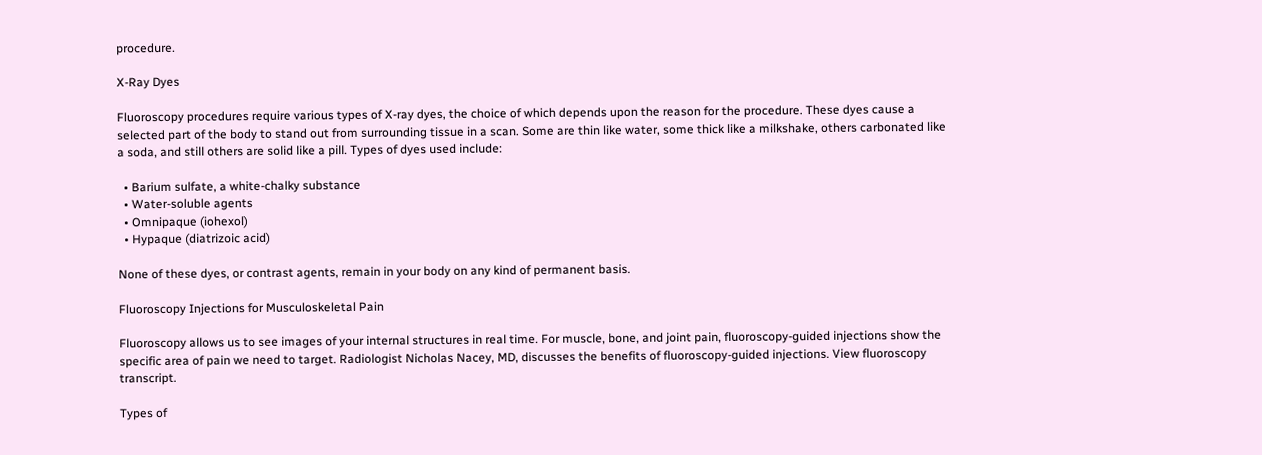procedure.

X-Ray Dyes

Fluoroscopy procedures require various types of X-ray dyes, the choice of which depends upon the reason for the procedure. These dyes cause a selected part of the body to stand out from surrounding tissue in a scan. Some are thin like water, some thick like a milkshake, others carbonated like a soda, and still others are solid like a pill. Types of dyes used include:

  • Barium sulfate, a white-chalky substance
  • Water-soluble agents
  • Omnipaque (iohexol)
  • Hypaque (diatrizoic acid)

None of these dyes, or contrast agents, remain in your body on any kind of permanent basis.

Fluoroscopy Injections for Musculoskeletal Pain

Fluoroscopy allows us to see images of your internal structures in real time. For muscle, bone, and joint pain, fluoroscopy-guided injections show the specific area of pain we need to target. Radiologist Nicholas Nacey, MD, discusses the benefits of fluoroscopy-guided injections. View fluoroscopy transcript.

Types of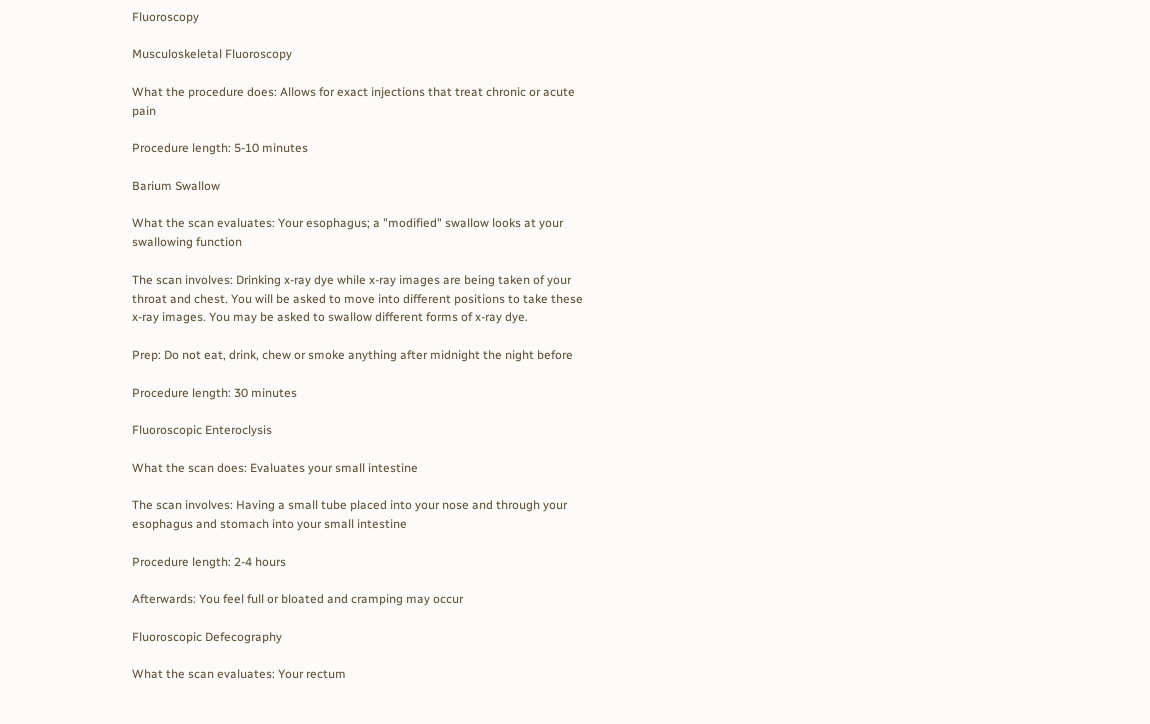Fluoroscopy

Musculoskeletal Fluoroscopy

What the procedure does: Allows for exact injections that treat chronic or acute pain

Procedure length: 5-10 minutes

Barium Swallow

What the scan evaluates: Your esophagus; a "modified" swallow looks at your swallowing function

The scan involves: Drinking x-ray dye while x-ray images are being taken of your throat and chest. You will be asked to move into different positions to take these x-ray images. You may be asked to swallow different forms of x-ray dye.

Prep: Do not eat, drink, chew or smoke anything after midnight the night before

Procedure length: 30 minutes

Fluoroscopic Enteroclysis

What the scan does: Evaluates your small intestine

The scan involves: Having a small tube placed into your nose and through your esophagus and stomach into your small intestine

Procedure length: 2-4 hours

Afterwards: You feel full or bloated and cramping may occur

Fluoroscopic Defecography

What the scan evaluates: Your rectum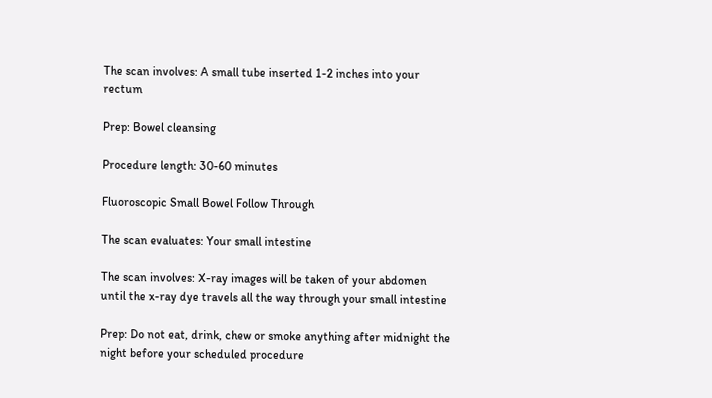The scan involves: A small tube inserted 1-2 inches into your rectum

Prep: Bowel cleansing

Procedure length: 30-60 minutes

Fluoroscopic Small Bowel Follow Through

The scan evaluates: Your small intestine

The scan involves: X-ray images will be taken of your abdomen until the x-ray dye travels all the way through your small intestine

Prep: Do not eat, drink, chew or smoke anything after midnight the night before your scheduled procedure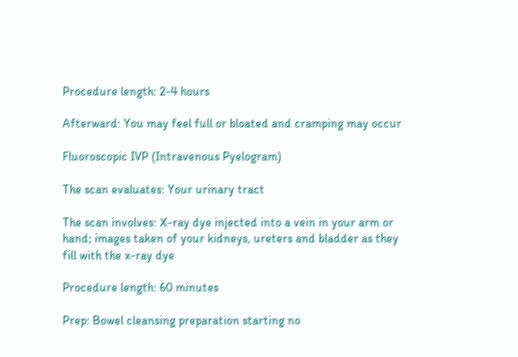Procedure length: 2-4 hours

Afterward: You may feel full or bloated and cramping may occur

Fluoroscopic IVP (Intravenous Pyelogram)

The scan evaluates: Your urinary tract

The scan involves: X-ray dye injected into a vein in your arm or hand; images taken of your kidneys, ureters and bladder as they fill with the x-ray dye

Procedure length: 60 minutes

Prep: Bowel cleansing preparation starting no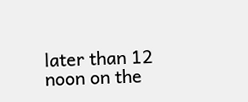later than 12 noon on the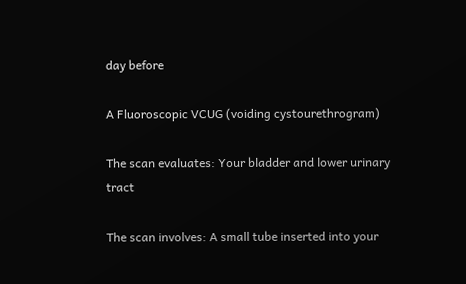day before

A Fluoroscopic VCUG (voiding cystourethrogram)

The scan evaluates: Your bladder and lower urinary tract

The scan involves: A small tube inserted into your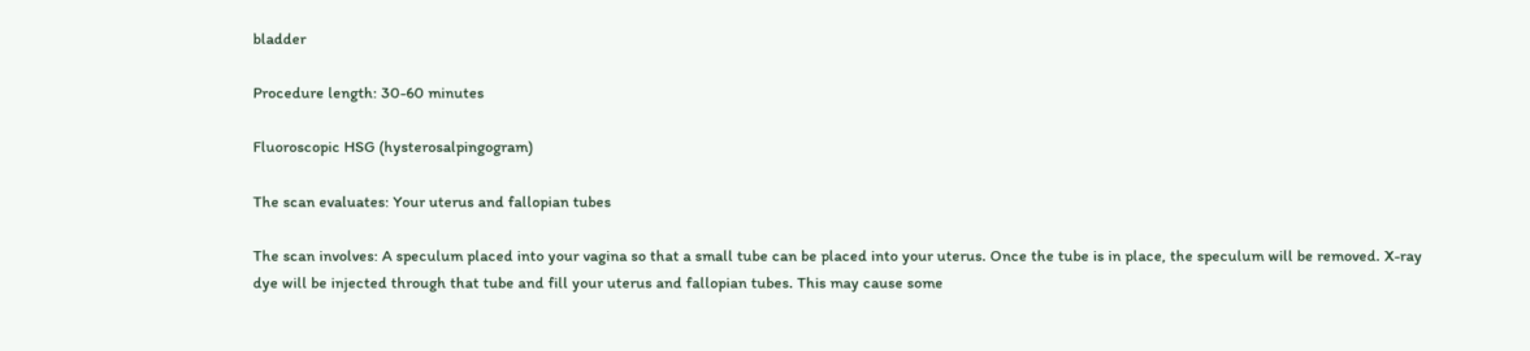bladder

Procedure length: 30-60 minutes

Fluoroscopic HSG (hysterosalpingogram)

The scan evaluates: Your uterus and fallopian tubes

The scan involves: A speculum placed into your vagina so that a small tube can be placed into your uterus. Once the tube is in place, the speculum will be removed. X-ray dye will be injected through that tube and fill your uterus and fallopian tubes. This may cause some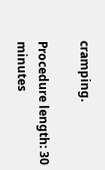cramping.

Procedure length: 30 minutes